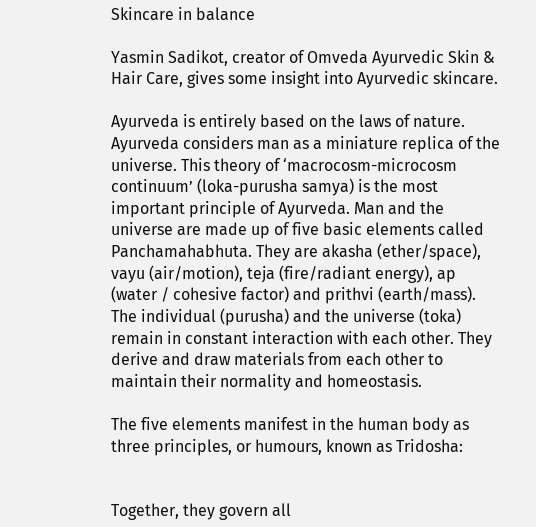Skincare in balance

Yasmin Sadikot, creator of Omveda Ayurvedic Skin & Hair Care, gives some insight into Ayurvedic skincare.

Ayurveda is entirely based on the laws of nature. Ayurveda considers man as a miniature replica of the universe. This theory of ‘macrocosm-microcosm continuum’ (loka-purusha samya) is the most important principle of Ayurveda. Man and the universe are made up of five basic elements called Panchamahabhuta. They are akasha (ether/space), vayu (air/motion), teja (fire/radiant energy), ap (water / cohesive factor) and prithvi (earth/mass). The individual (purusha) and the universe (toka) remain in constant interaction with each other. They derive and draw materials from each other to maintain their normality and homeostasis.

The five elements manifest in the human body as three principles, or humours, known as Tridosha:


Together, they govern all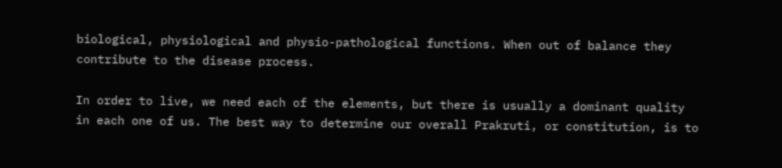biological, physiological and physio-pathological functions. When out of balance they contribute to the disease process.

In order to live, we need each of the elements, but there is usually a dominant quality in each one of us. The best way to determine our overall Prakruti, or constitution, is to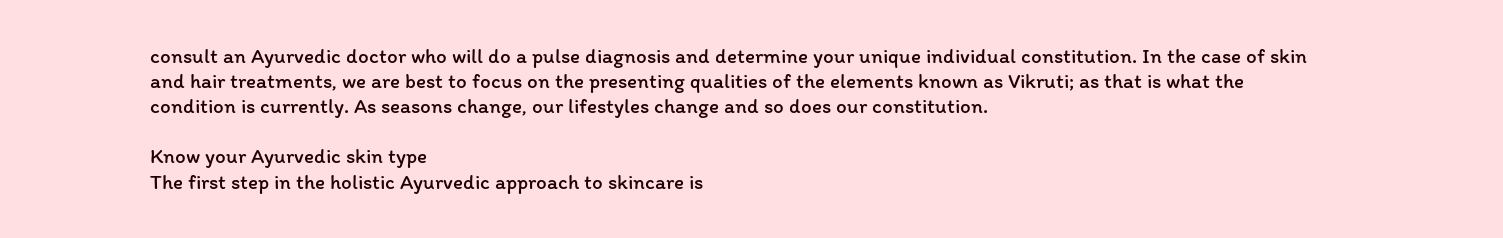consult an Ayurvedic doctor who will do a pulse diagnosis and determine your unique individual constitution. In the case of skin and hair treatments, we are best to focus on the presenting qualities of the elements known as Vikruti; as that is what the condition is currently. As seasons change, our lifestyles change and so does our constitution.

Know your Ayurvedic skin type
The first step in the holistic Ayurvedic approach to skincare is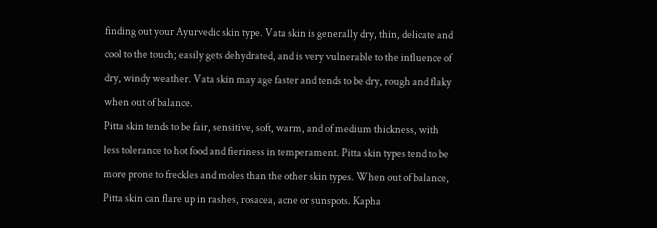finding out your Ayurvedic skin type. Vata skin is generally dry, thin, delicate and cool to the touch; easily gets dehydrated, and is very vulnerable to the influence of dry, windy weather. Vata skin may age faster and tends to be dry, rough and flaky when out of balance.
Pitta skin tends to be fair, sensitive, soft, warm, and of medium thickness, with less tolerance to hot food and fieriness in temperament. Pitta skin types tend to be more prone to freckles and moles than the other skin types. When out of balance, Pitta skin can flare up in rashes, rosacea, acne or sunspots. Kapha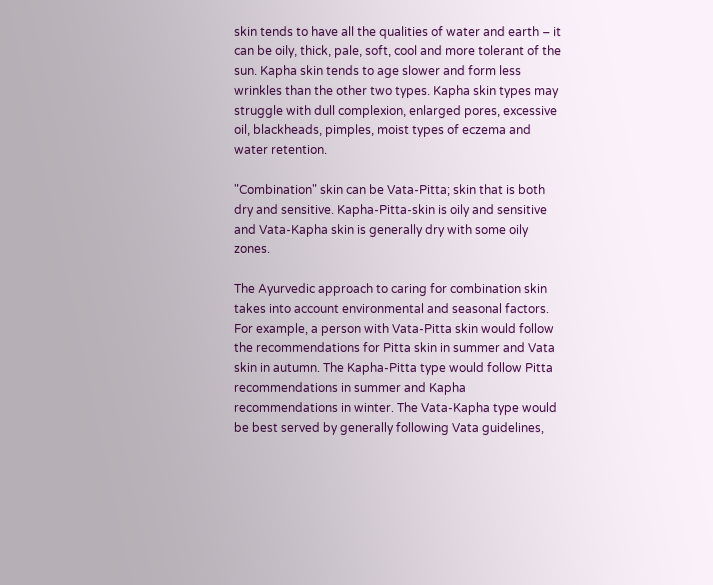skin tends to have all the qualities of water and earth – it can be oily, thick, pale, soft, cool and more tolerant of the sun. Kapha skin tends to age slower and form less wrinkles than the other two types. Kapha skin types may struggle with dull complexion, enlarged pores, excessive oil, blackheads, pimples, moist types of eczema and water retention.

"Combination" skin can be Vata-Pitta; skin that is both dry and sensitive. Kapha-Pitta-skin is oily and sensitive and Vata-Kapha skin is generally dry with some oily zones.

The Ayurvedic approach to caring for combination skin takes into account environmental and seasonal factors. For example, a person with Vata-Pitta skin would follow the recommendations for Pitta skin in summer and Vata skin in autumn. The Kapha-Pitta type would follow Pitta recommendations in summer and Kapha recommendations in winter. The Vata-Kapha type would be best served by generally following Vata guidelines,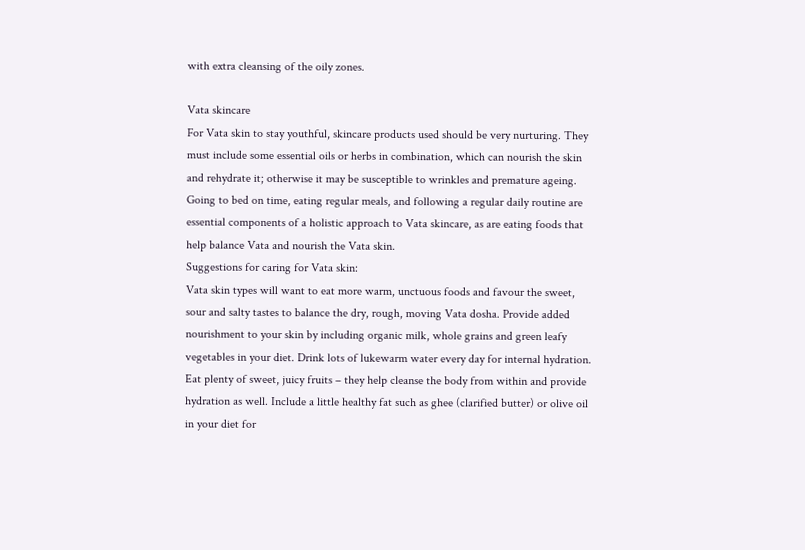with extra cleansing of the oily zones.

Vata skincare
For Vata skin to stay youthful, skincare products used should be very nurturing. They must include some essential oils or herbs in combination, which can nourish the skin and rehydrate it; otherwise it may be susceptible to wrinkles and premature ageing. Going to bed on time, eating regular meals, and following a regular daily routine are essential components of a holistic approach to Vata skincare, as are eating foods that help balance Vata and nourish the Vata skin.
Suggestions for caring for Vata skin:
Vata skin types will want to eat more warm, unctuous foods and favour the sweet, sour and salty tastes to balance the dry, rough, moving Vata dosha. Provide added nourishment to your skin by including organic milk, whole grains and green leafy vegetables in your diet. Drink lots of lukewarm water every day for internal hydration. Eat plenty of sweet, juicy fruits – they help cleanse the body from within and provide hydration as well. Include a little healthy fat such as ghee (clarified butter) or olive oil in your diet for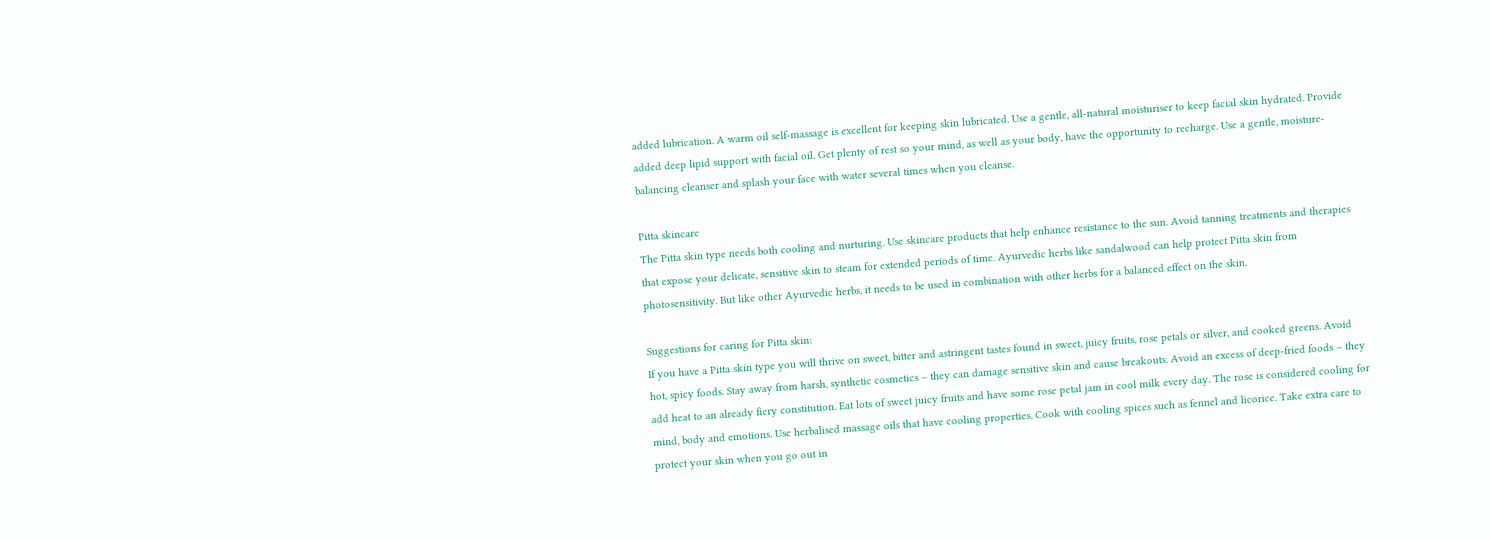added lubrication. A warm oil self-massage is excellent for keeping skin lubricated. Use a gentle, all-natural moisturiser to keep facial skin hydrated. Provide added deep lipid support with facial oil. Get plenty of rest so your mind, as well as your body, have the opportunity to recharge. Use a gentle, moisture-balancing cleanser and splash your face with water several times when you cleanse.

Pitta skincare
The Pitta skin type needs both cooling and nurturing. Use skincare products that help enhance resistance to the sun. Avoid tanning treatments and therapies that expose your delicate, sensitive skin to steam for extended periods of time. Ayurvedic herbs like sandalwood can help protect Pitta skin from photosensitivity. But like other Ayurvedic herbs, it needs to be used in combination with other herbs for a balanced effect on the skin.

Suggestions for caring for Pitta skin:
If you have a Pitta skin type you will thrive on sweet, bitter and astringent tastes found in sweet, juicy fruits, rose petals or silver, and cooked greens. Avoid hot, spicy foods. Stay away from harsh, synthetic cosmetics – they can damage sensitive skin and cause breakouts. Avoid an excess of deep-fried foods – they add heat to an already fiery constitution. Eat lots of sweet juicy fruits and have some rose petal jam in cool milk every day. The rose is considered cooling for mind, body and emotions. Use herbalised massage oils that have cooling properties. Cook with cooling spices such as fennel and licorice. Take extra care to protect your skin when you go out in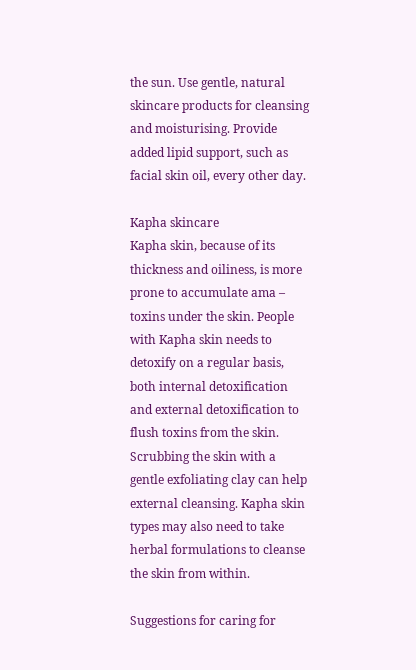the sun. Use gentle, natural skincare products for cleansing and moisturising. Provide added lipid support, such as facial skin oil, every other day.

Kapha skincare
Kapha skin, because of its thickness and oiliness, is more prone to accumulate ama – toxins under the skin. People with Kapha skin needs to detoxify on a regular basis, both internal detoxification and external detoxification to flush toxins from the skin. Scrubbing the skin with a gentle exfoliating clay can help external cleansing. Kapha skin types may also need to take herbal formulations to cleanse the skin from within.

Suggestions for caring for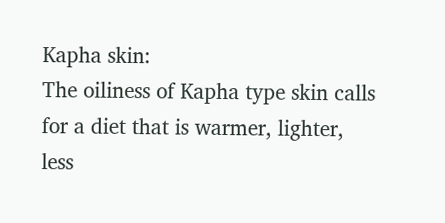Kapha skin:
The oiliness of Kapha type skin calls for a diet that is warmer, lighter, less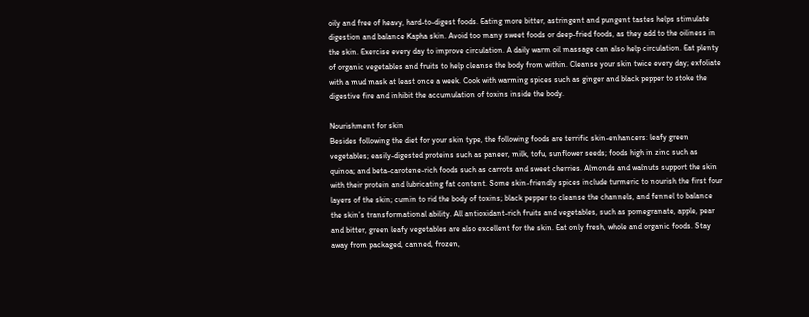oily and free of heavy, hard-to-digest foods. Eating more bitter, astringent and pungent tastes helps stimulate digestion and balance Kapha skin. Avoid too many sweet foods or deep-fried foods, as they add to the oiliness in the skin. Exercise every day to improve circulation. A daily warm oil massage can also help circulation. Eat plenty of organic vegetables and fruits to help cleanse the body from within. Cleanse your skin twice every day; exfoliate with a mud mask at least once a week. Cook with warming spices such as ginger and black pepper to stoke the digestive fire and inhibit the accumulation of toxins inside the body.

Nourishment for skin
Besides following the diet for your skin type, the following foods are terrific skin-enhancers: leafy green vegetables; easily-digested proteins such as paneer, milk, tofu, sunflower seeds; foods high in zinc such as quinoa; and beta-carotene-rich foods such as carrots and sweet cherries. Almonds and walnuts support the skin with their protein and lubricating fat content. Some skin-friendly spices include turmeric to nourish the first four layers of the skin; cumin to rid the body of toxins; black pepper to cleanse the channels, and fennel to balance the skin’s transformational ability. All antioxidant-rich fruits and vegetables, such as pomegranate, apple, pear and bitter, green leafy vegetables are also excellent for the skin. Eat only fresh, whole and organic foods. Stay away from packaged, canned, frozen,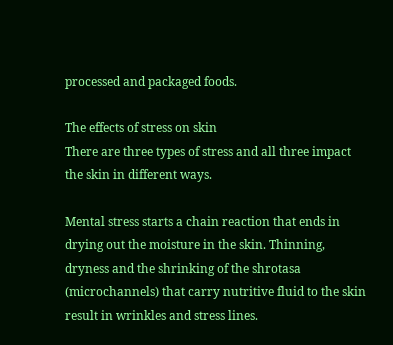processed and packaged foods.

The effects of stress on skin
There are three types of stress and all three impact the skin in different ways.

Mental stress starts a chain reaction that ends in drying out the moisture in the skin. Thinning, dryness and the shrinking of the shrotasa (microchannels) that carry nutritive fluid to the skin result in wrinkles and stress lines.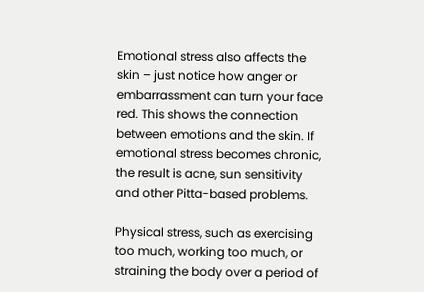Emotional stress also affects the skin – just notice how anger or embarrassment can turn your face red. This shows the connection between emotions and the skin. If emotional stress becomes chronic, the result is acne, sun sensitivity and other Pitta-based problems.

Physical stress, such as exercising too much, working too much, or straining the body over a period of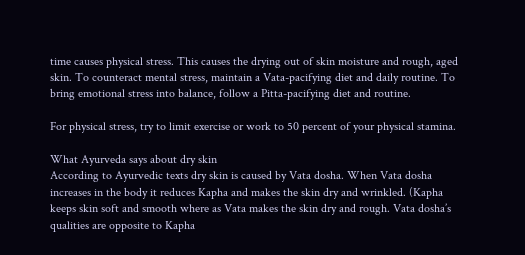time causes physical stress. This causes the drying out of skin moisture and rough, aged skin. To counteract mental stress, maintain a Vata-pacifying diet and daily routine. To bring emotional stress into balance, follow a Pitta-pacifying diet and routine.

For physical stress, try to limit exercise or work to 50 percent of your physical stamina.

What Ayurveda says about dry skin
According to Ayurvedic texts dry skin is caused by Vata dosha. When Vata dosha increases in the body it reduces Kapha and makes the skin dry and wrinkled. (Kapha keeps skin soft and smooth where as Vata makes the skin dry and rough. Vata dosha’s qualities are opposite to Kapha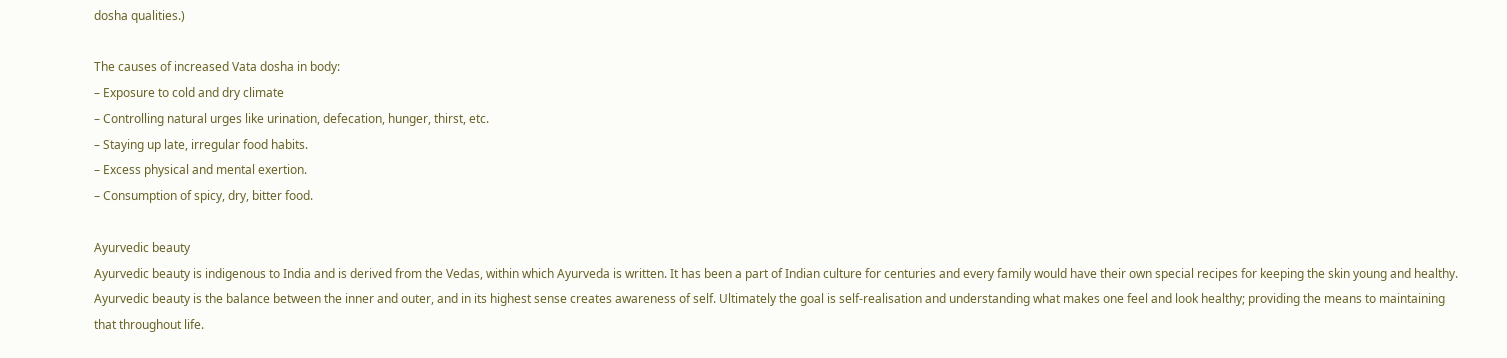dosha qualities.)

The causes of increased Vata dosha in body:
– Exposure to cold and dry climate
– Controlling natural urges like urination, defecation, hunger, thirst, etc.
– Staying up late, irregular food habits.
– Excess physical and mental exertion.
– Consumption of spicy, dry, bitter food.

Ayurvedic beauty
Ayurvedic beauty is indigenous to India and is derived from the Vedas, within which Ayurveda is written. It has been a part of Indian culture for centuries and every family would have their own special recipes for keeping the skin young and healthy. Ayurvedic beauty is the balance between the inner and outer, and in its highest sense creates awareness of self. Ultimately the goal is self-realisation and understanding what makes one feel and look healthy; providing the means to maintaining that throughout life.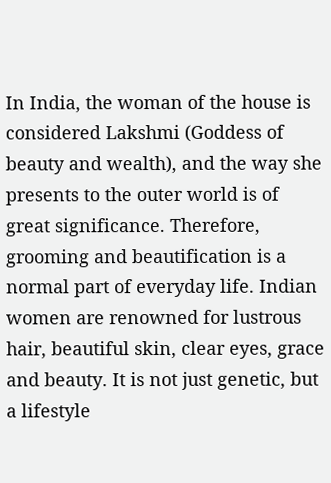In India, the woman of the house is considered Lakshmi (Goddess of beauty and wealth), and the way she presents to the outer world is of great significance. Therefore, grooming and beautification is a normal part of everyday life. Indian women are renowned for lustrous hair, beautiful skin, clear eyes, grace and beauty. It is not just genetic, but a lifestyle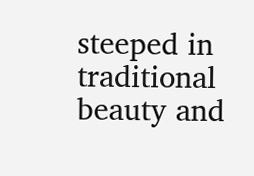steeped in traditional beauty and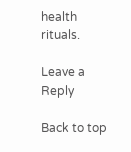health rituals.

Leave a Reply

Back to top